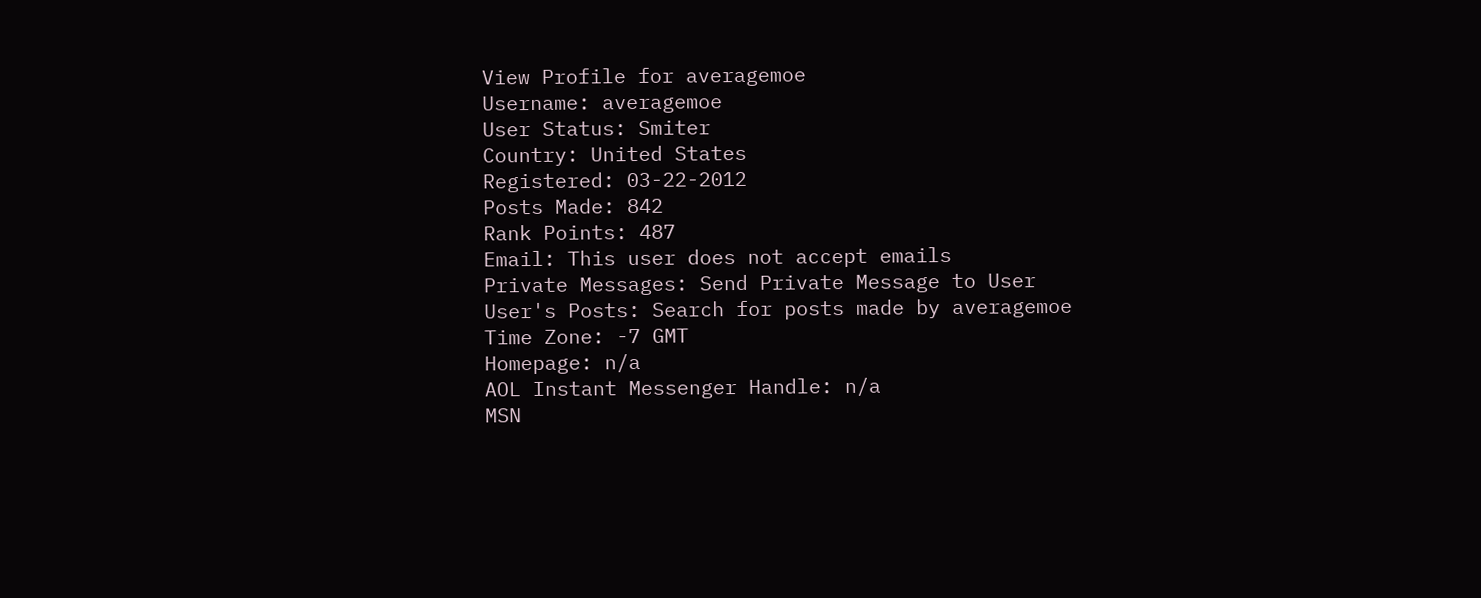View Profile for averagemoe
Username: averagemoe
User Status: Smiter
Country: United States
Registered: 03-22-2012
Posts Made: 842
Rank Points: 487
Email: This user does not accept emails
Private Messages: Send Private Message to User
User's Posts: Search for posts made by averagemoe
Time Zone: -7 GMT
Homepage: n/a
AOL Instant Messenger Handle: n/a
MSN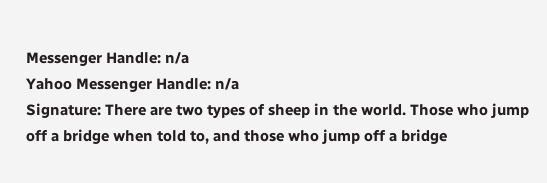Messenger Handle: n/a
Yahoo Messenger Handle: n/a
Signature: There are two types of sheep in the world. Those who jump off a bridge when told to, and those who jump off a bridge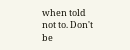when told not to. Don't be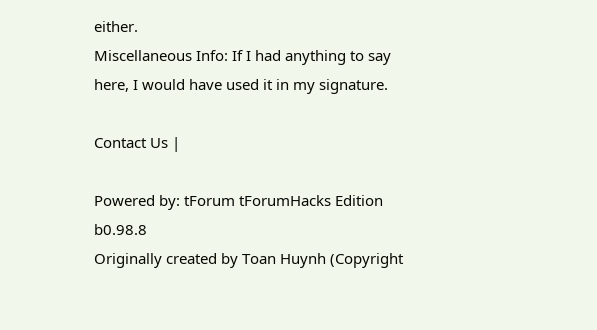either.
Miscellaneous Info: If I had anything to say here, I would have used it in my signature.

Contact Us |

Powered by: tForum tForumHacks Edition b0.98.8
Originally created by Toan Huynh (Copyright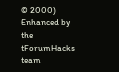© 2000)
Enhanced by the tForumHacks team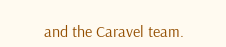and the Caravel team.